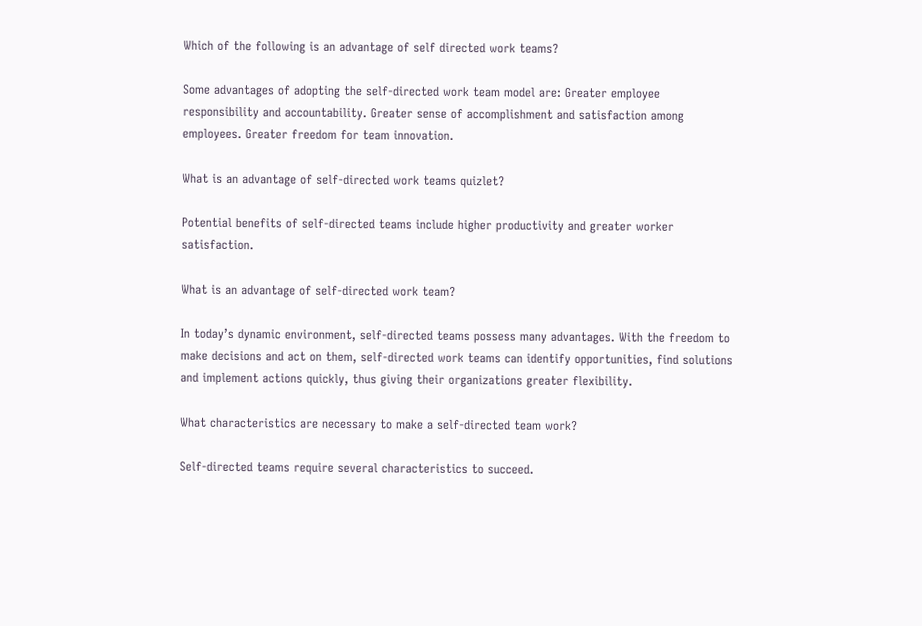Which of the following is an advantage of self directed work teams?

Some advantages of adopting the self-directed work team model are: Greater employee responsibility and accountability. Greater sense of accomplishment and satisfaction among employees. Greater freedom for team innovation.

What is an advantage of self-directed work teams quizlet?

Potential benefits of self-directed teams include higher productivity and greater worker satisfaction.

What is an advantage of self-directed work team?

In today’s dynamic environment, self-directed teams possess many advantages. With the freedom to make decisions and act on them, self-directed work teams can identify opportunities, find solutions and implement actions quickly, thus giving their organizations greater flexibility.

What characteristics are necessary to make a self-directed team work?

Self-directed teams require several characteristics to succeed.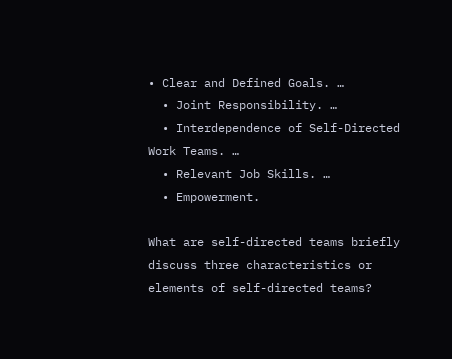• Clear and Defined Goals. …
  • Joint Responsibility. …
  • Interdependence of Self-Directed Work Teams. …
  • Relevant Job Skills. …
  • Empowerment.

What are self-directed teams briefly discuss three characteristics or elements of self-directed teams?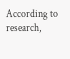According to research,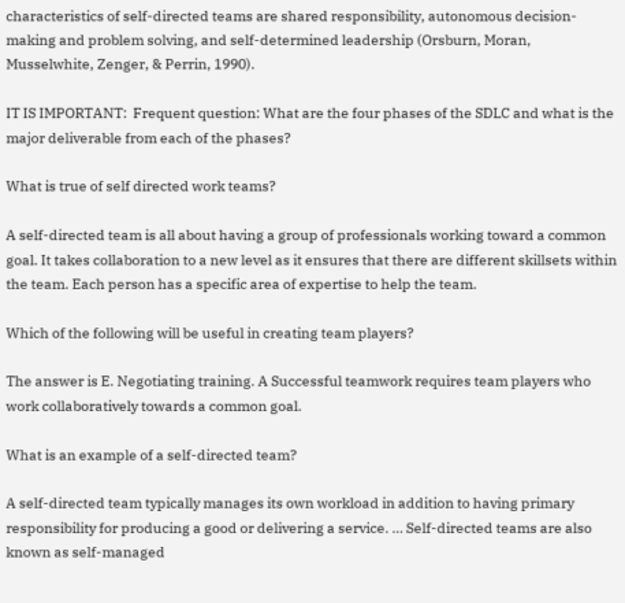characteristics of self-directed teams are shared responsibility, autonomous decision-making and problem solving, and self-determined leadership (Orsburn, Moran, Musselwhite, Zenger, & Perrin, 1990).

IT IS IMPORTANT:  Frequent question: What are the four phases of the SDLC and what is the major deliverable from each of the phases?

What is true of self directed work teams?

A self-directed team is all about having a group of professionals working toward a common goal. It takes collaboration to a new level as it ensures that there are different skillsets within the team. Each person has a specific area of expertise to help the team.

Which of the following will be useful in creating team players?

The answer is E. Negotiating training. A Successful teamwork requires team players who work collaboratively towards a common goal.

What is an example of a self-directed team?

A self-directed team typically manages its own workload in addition to having primary responsibility for producing a good or delivering a service. … Self-directed teams are also known as self-managed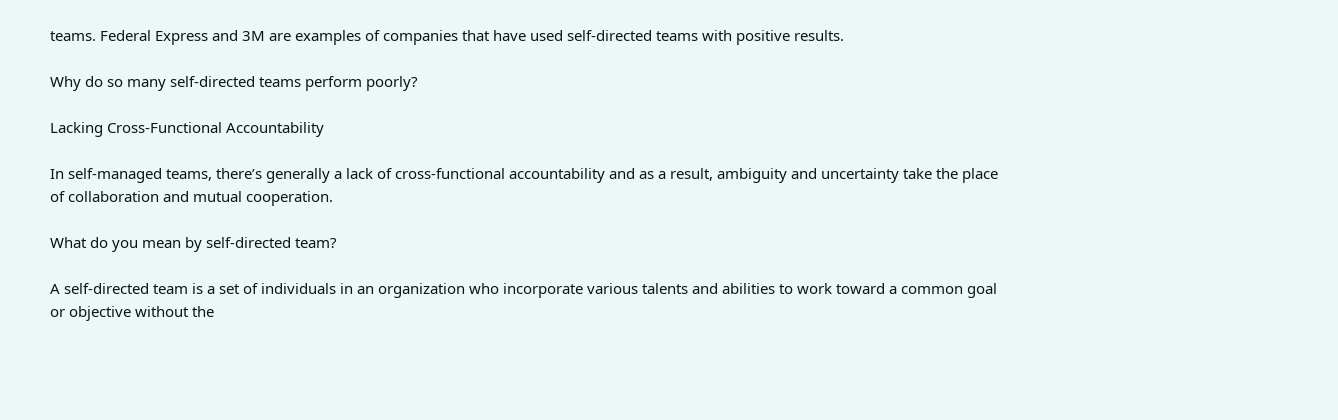teams. Federal Express and 3M are examples of companies that have used self-directed teams with positive results.

Why do so many self-directed teams perform poorly?

Lacking Cross-Functional Accountability

In self-managed teams, there’s generally a lack of cross-functional accountability and as a result, ambiguity and uncertainty take the place of collaboration and mutual cooperation.

What do you mean by self-directed team?

A self-directed team is a set of individuals in an organization who incorporate various talents and abilities to work toward a common goal or objective without the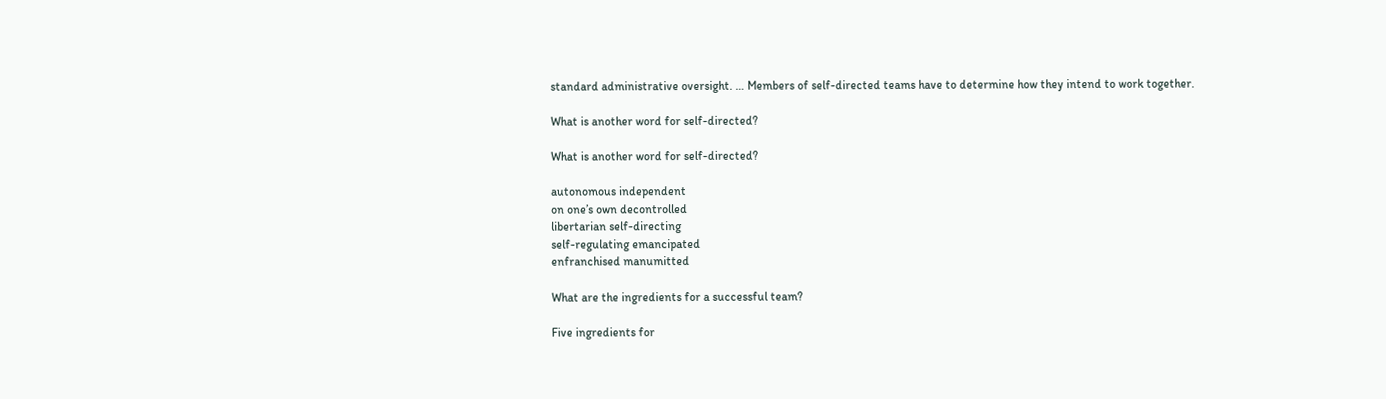standard administrative oversight. … Members of self-directed teams have to determine how they intend to work together.

What is another word for self-directed?

What is another word for self-directed?

autonomous independent
on one’s own decontrolled
libertarian self-directing
self-regulating emancipated
enfranchised manumitted

What are the ingredients for a successful team?

Five ingredients for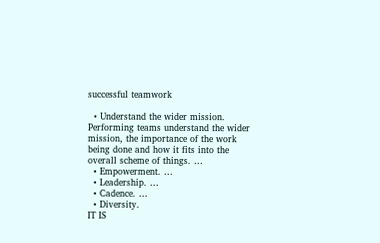successful teamwork

  • Understand the wider mission. Performing teams understand the wider mission, the importance of the work being done and how it fits into the overall scheme of things. …
  • Empowerment. …
  • Leadership. …
  • Cadence. …
  • Diversity.
IT IS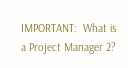IMPORTANT:  What is a Project Manager 2?